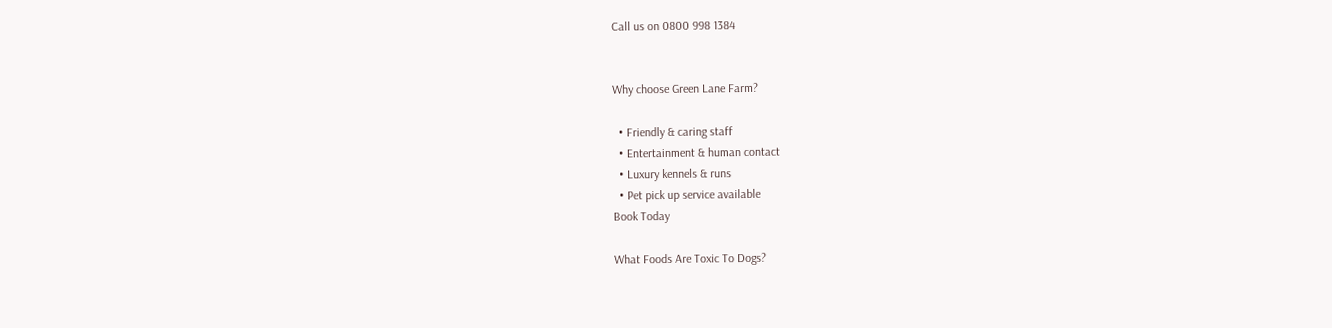Call us on 0800 998 1384


Why choose Green Lane Farm?

  • Friendly & caring staff
  • Entertainment & human contact
  • Luxury kennels & runs
  • Pet pick up service available
Book Today

What Foods Are Toxic To Dogs?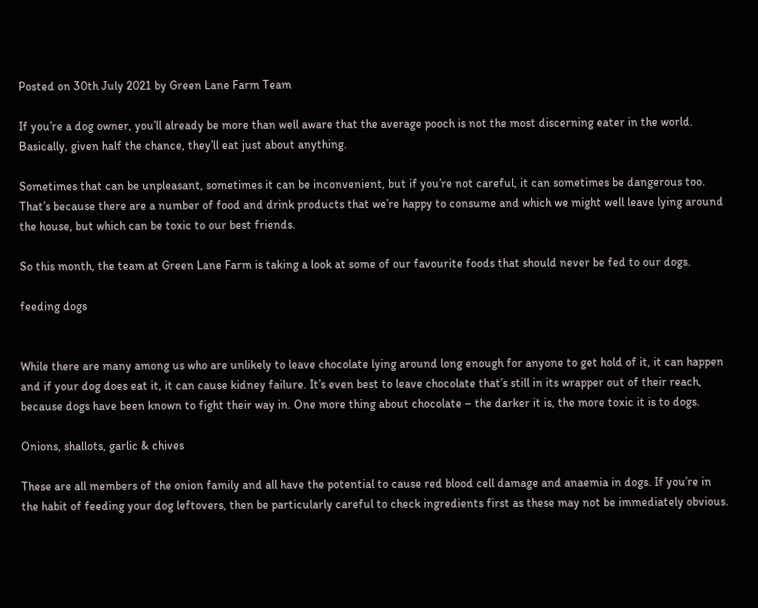Posted on 30th July 2021 by Green Lane Farm Team

If you’re a dog owner, you’ll already be more than well aware that the average pooch is not the most discerning eater in the world. Basically, given half the chance, they’ll eat just about anything.

Sometimes that can be unpleasant, sometimes it can be inconvenient, but if you’re not careful, it can sometimes be dangerous too. That’s because there are a number of food and drink products that we’re happy to consume and which we might well leave lying around the house, but which can be toxic to our best friends.

So this month, the team at Green Lane Farm is taking a look at some of our favourite foods that should never be fed to our dogs.

feeding dogs


While there are many among us who are unlikely to leave chocolate lying around long enough for anyone to get hold of it, it can happen and if your dog does eat it, it can cause kidney failure. It’s even best to leave chocolate that’s still in its wrapper out of their reach, because dogs have been known to fight their way in. One more thing about chocolate – the darker it is, the more toxic it is to dogs.

Onions, shallots, garlic & chives

These are all members of the onion family and all have the potential to cause red blood cell damage and anaemia in dogs. If you’re in the habit of feeding your dog leftovers, then be particularly careful to check ingredients first as these may not be immediately obvious.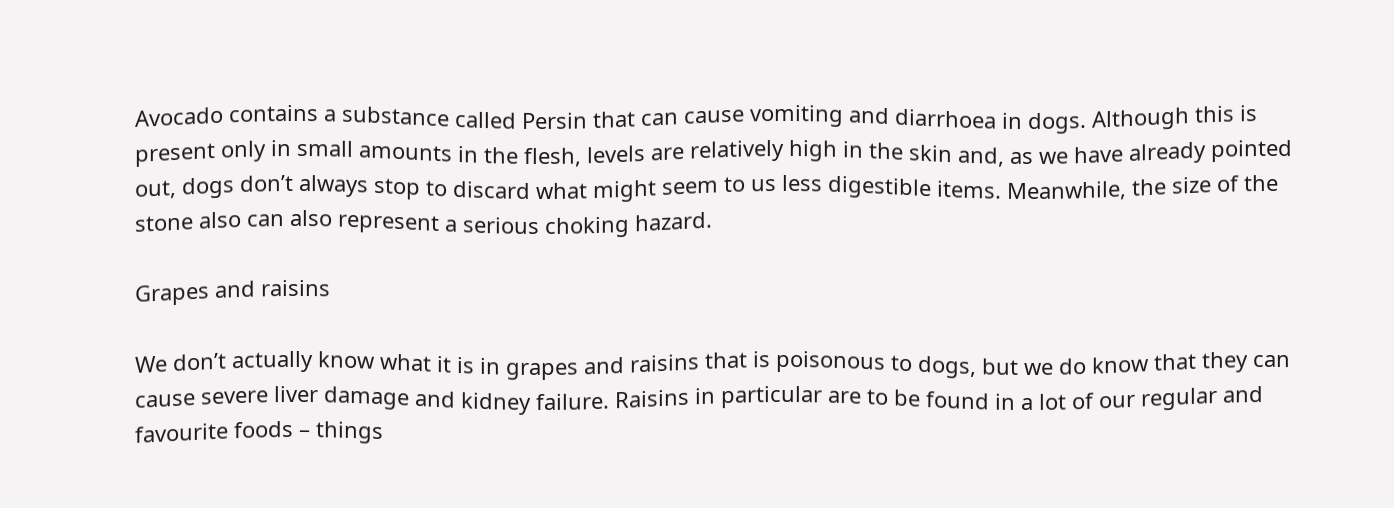Avocado contains a substance called Persin that can cause vomiting and diarrhoea in dogs. Although this is present only in small amounts in the flesh, levels are relatively high in the skin and, as we have already pointed out, dogs don’t always stop to discard what might seem to us less digestible items. Meanwhile, the size of the stone also can also represent a serious choking hazard.

Grapes and raisins

We don’t actually know what it is in grapes and raisins that is poisonous to dogs, but we do know that they can cause severe liver damage and kidney failure. Raisins in particular are to be found in a lot of our regular and favourite foods – things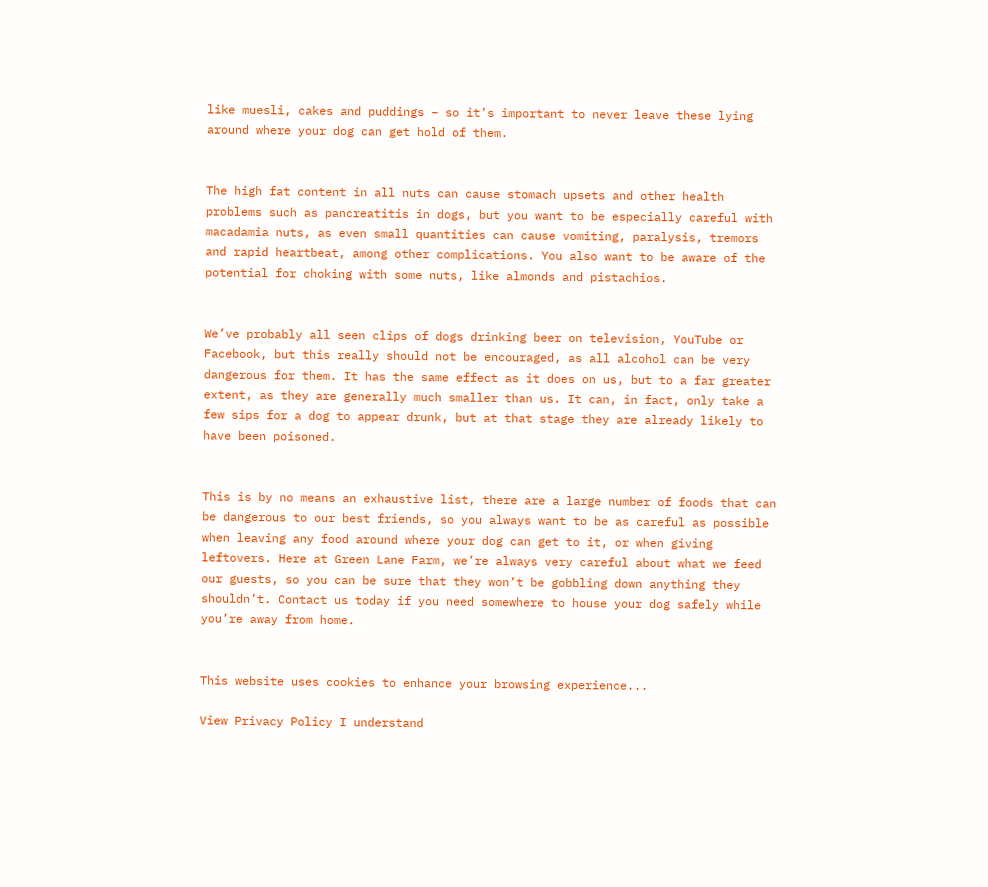like muesli, cakes and puddings – so it’s important to never leave these lying around where your dog can get hold of them.


The high fat content in all nuts can cause stomach upsets and other health problems such as pancreatitis in dogs, but you want to be especially careful with macadamia nuts, as even small quantities can cause vomiting, paralysis, tremors and rapid heartbeat, among other complications. You also want to be aware of the potential for choking with some nuts, like almonds and pistachios.


We’ve probably all seen clips of dogs drinking beer on television, YouTube or Facebook, but this really should not be encouraged, as all alcohol can be very dangerous for them. It has the same effect as it does on us, but to a far greater extent, as they are generally much smaller than us. It can, in fact, only take a few sips for a dog to appear drunk, but at that stage they are already likely to have been poisoned.


This is by no means an exhaustive list, there are a large number of foods that can be dangerous to our best friends, so you always want to be as careful as possible when leaving any food around where your dog can get to it, or when giving leftovers. Here at Green Lane Farm, we’re always very careful about what we feed our guests, so you can be sure that they won’t be gobbling down anything they shouldn’t. Contact us today if you need somewhere to house your dog safely while you’re away from home.


This website uses cookies to enhance your browsing experience...

View Privacy Policy I understand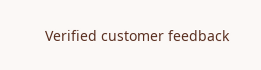Verified customer feedback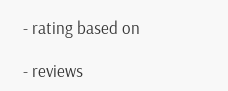- rating based on

- reviews